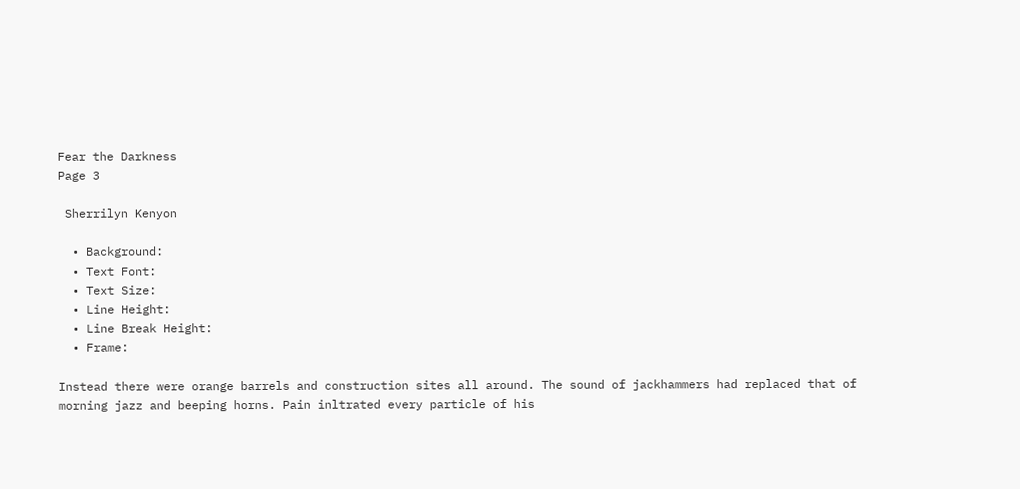Fear the Darkness
Page 3

 Sherrilyn Kenyon

  • Background:
  • Text Font:
  • Text Size:
  • Line Height:
  • Line Break Height:
  • Frame:

Instead there were orange barrels and construction sites all around. The sound of jackhammers had replaced that of morning jazz and beeping horns. Pain inltrated every particle of his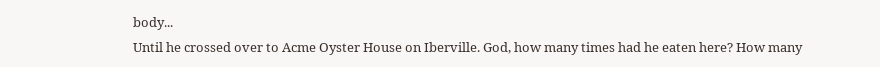body...
Until he crossed over to Acme Oyster House on Iberville. God, how many times had he eaten here? How many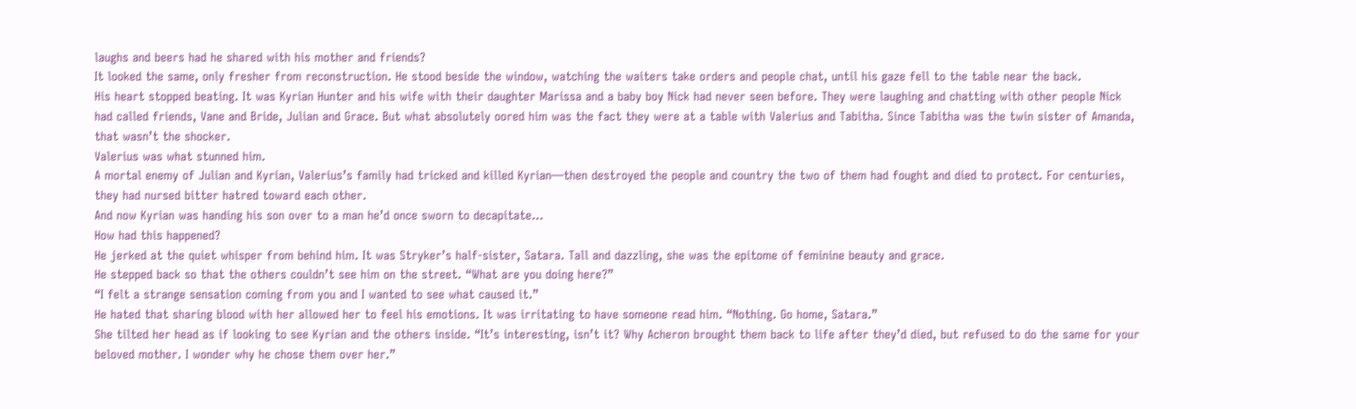laughs and beers had he shared with his mother and friends?
It looked the same, only fresher from reconstruction. He stood beside the window, watching the waiters take orders and people chat, until his gaze fell to the table near the back.
His heart stopped beating. It was Kyrian Hunter and his wife with their daughter Marissa and a baby boy Nick had never seen before. They were laughing and chatting with other people Nick had called friends, Vane and Bride, Julian and Grace. But what absolutely oored him was the fact they were at a table with Valerius and Tabitha. Since Tabitha was the twin sister of Amanda, that wasn’t the shocker.
Valerius was what stunned him.
A mortal enemy of Julian and Kyrian, Valerius’s family had tricked and killed Kyrian—then destroyed the people and country the two of them had fought and died to protect. For centuries, they had nursed bitter hatred toward each other.
And now Kyrian was handing his son over to a man he’d once sworn to decapitate...
How had this happened?
He jerked at the quiet whisper from behind him. It was Stryker’s half-sister, Satara. Tall and dazzling, she was the epitome of feminine beauty and grace.
He stepped back so that the others couldn’t see him on the street. “What are you doing here?”
“I felt a strange sensation coming from you and I wanted to see what caused it.”
He hated that sharing blood with her allowed her to feel his emotions. It was irritating to have someone read him. “Nothing. Go home, Satara.”
She tilted her head as if looking to see Kyrian and the others inside. “It’s interesting, isn’t it? Why Acheron brought them back to life after they’d died, but refused to do the same for your beloved mother. I wonder why he chose them over her.”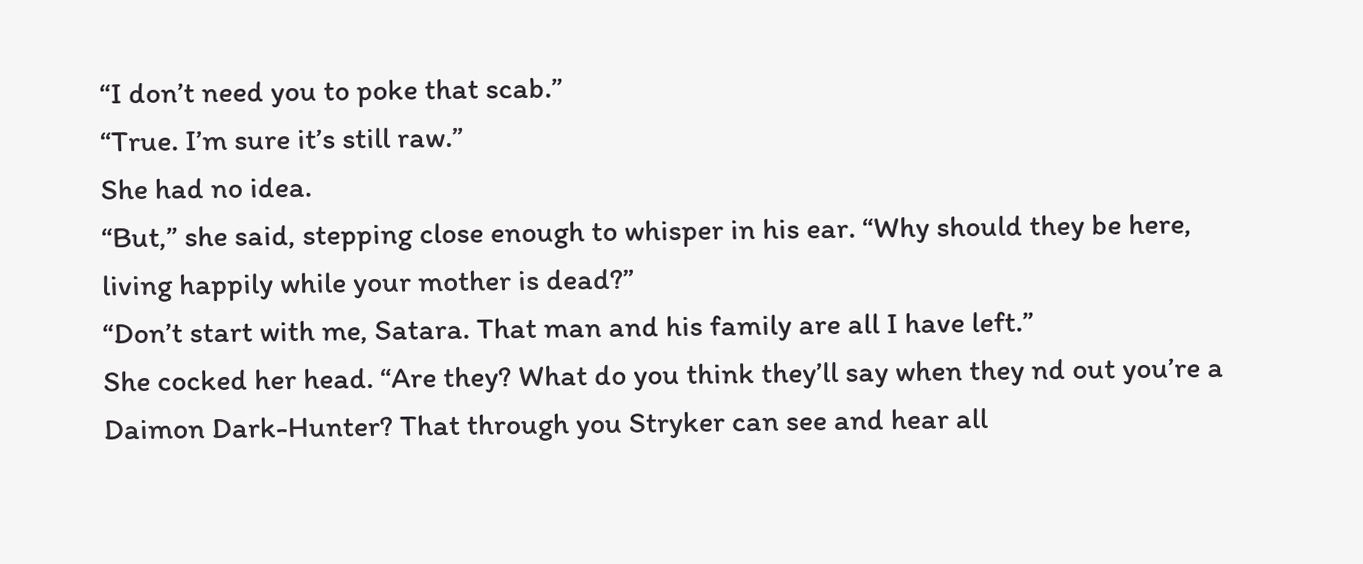“I don’t need you to poke that scab.”
“True. I’m sure it’s still raw.”
She had no idea.
“But,” she said, stepping close enough to whisper in his ear. “Why should they be here, living happily while your mother is dead?”
“Don’t start with me, Satara. That man and his family are all I have left.”
She cocked her head. “Are they? What do you think they’ll say when they nd out you’re a Daimon Dark-Hunter? That through you Stryker can see and hear all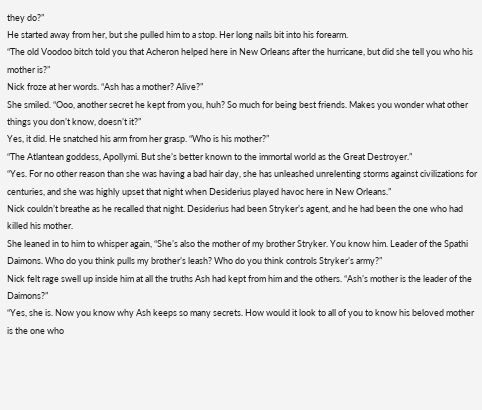they do?”
He started away from her, but she pulled him to a stop. Her long nails bit into his forearm.
“The old Voodoo bitch told you that Acheron helped here in New Orleans after the hurricane, but did she tell you who his mother is?”
Nick froze at her words. “Ash has a mother? Alive?”
She smiled. “Ooo, another secret he kept from you, huh? So much for being best friends. Makes you wonder what other things you don’t know, doesn’t it?”
Yes, it did. He snatched his arm from her grasp. “Who is his mother?”
“The Atlantean goddess, Apollymi. But she’s better known to the immortal world as the Great Destroyer.”
“Yes. For no other reason than she was having a bad hair day, she has unleashed unrelenting storms against civilizations for centuries, and she was highly upset that night when Desiderius played havoc here in New Orleans.”
Nick couldn’t breathe as he recalled that night. Desiderius had been Stryker’s agent, and he had been the one who had killed his mother.
She leaned in to him to whisper again, “She’s also the mother of my brother Stryker. You know him. Leader of the Spathi Daimons. Who do you think pulls my brother’s leash? Who do you think controls Stryker’s army?”
Nick felt rage swell up inside him at all the truths Ash had kept from him and the others. “Ash’s mother is the leader of the Daimons?”
“Yes, she is. Now you know why Ash keeps so many secrets. How would it look to all of you to know his beloved mother is the one who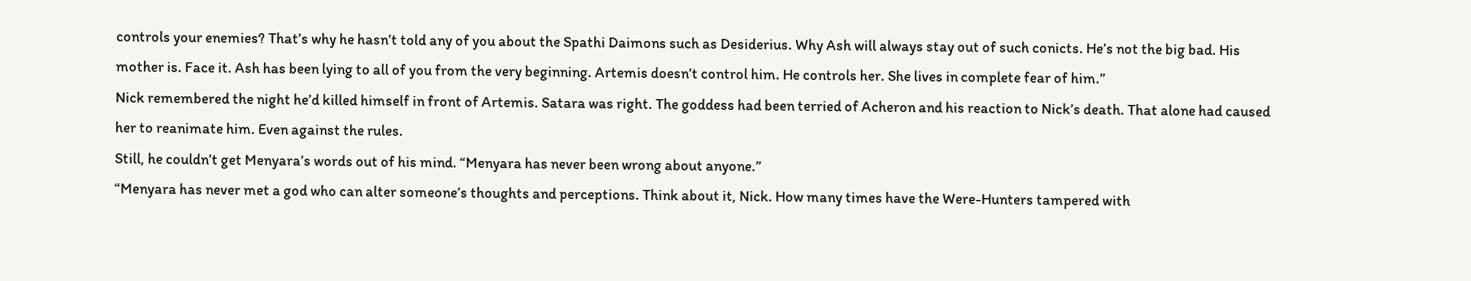controls your enemies? That’s why he hasn’t told any of you about the Spathi Daimons such as Desiderius. Why Ash will always stay out of such conicts. He’s not the big bad. His mother is. Face it. Ash has been lying to all of you from the very beginning. Artemis doesn’t control him. He controls her. She lives in complete fear of him.”
Nick remembered the night he’d killed himself in front of Artemis. Satara was right. The goddess had been terried of Acheron and his reaction to Nick’s death. That alone had caused her to reanimate him. Even against the rules.
Still, he couldn’t get Menyara’s words out of his mind. “Menyara has never been wrong about anyone.”
“Menyara has never met a god who can alter someone’s thoughts and perceptions. Think about it, Nick. How many times have the Were-Hunters tampered with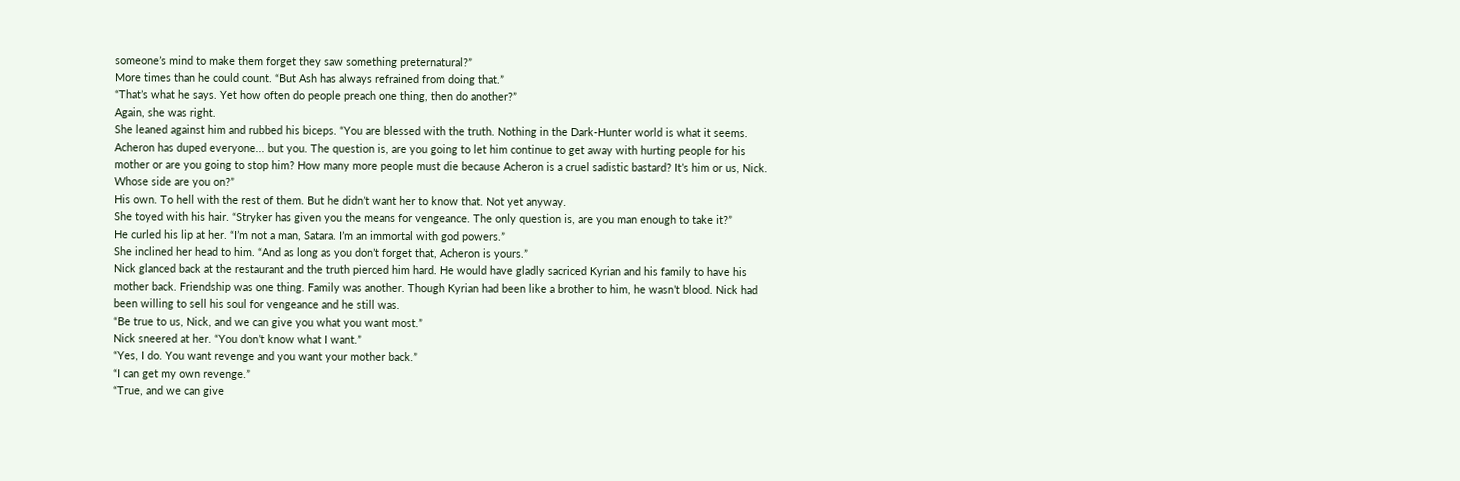someone’s mind to make them forget they saw something preternatural?”
More times than he could count. “But Ash has always refrained from doing that.”
“That’s what he says. Yet how often do people preach one thing, then do another?”
Again, she was right.
She leaned against him and rubbed his biceps. “You are blessed with the truth. Nothing in the Dark-Hunter world is what it seems. Acheron has duped everyone... but you. The question is, are you going to let him continue to get away with hurting people for his mother or are you going to stop him? How many more people must die because Acheron is a cruel sadistic bastard? It’s him or us, Nick. Whose side are you on?”
His own. To hell with the rest of them. But he didn’t want her to know that. Not yet anyway.
She toyed with his hair. “Stryker has given you the means for vengeance. The only question is, are you man enough to take it?”
He curled his lip at her. “I’m not a man, Satara. I’m an immortal with god powers.”
She inclined her head to him. “And as long as you don’t forget that, Acheron is yours.”
Nick glanced back at the restaurant and the truth pierced him hard. He would have gladly sacriced Kyrian and his family to have his mother back. Friendship was one thing. Family was another. Though Kyrian had been like a brother to him, he wasn’t blood. Nick had been willing to sell his soul for vengeance and he still was.
“Be true to us, Nick, and we can give you what you want most.”
Nick sneered at her. “You don’t know what I want.”
“Yes, I do. You want revenge and you want your mother back.”
“I can get my own revenge.”
“True, and we can give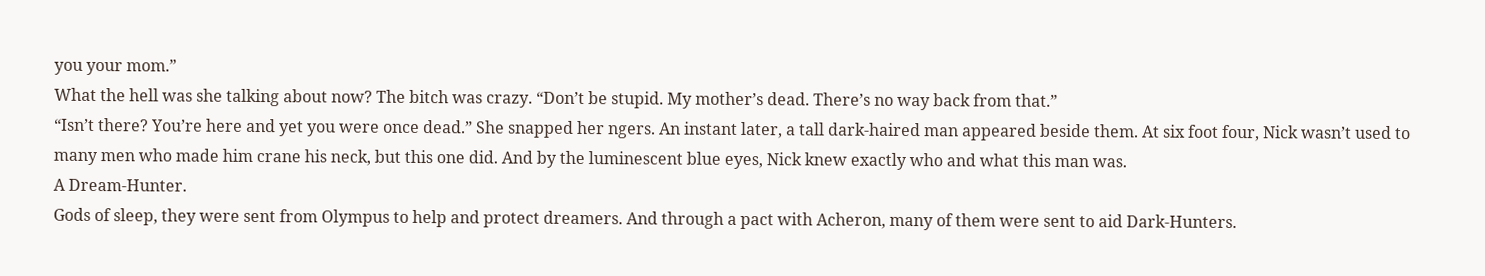you your mom.”
What the hell was she talking about now? The bitch was crazy. “Don’t be stupid. My mother’s dead. There’s no way back from that.”
“Isn’t there? You’re here and yet you were once dead.” She snapped her ngers. An instant later, a tall dark-haired man appeared beside them. At six foot four, Nick wasn’t used to many men who made him crane his neck, but this one did. And by the luminescent blue eyes, Nick knew exactly who and what this man was.
A Dream-Hunter.
Gods of sleep, they were sent from Olympus to help and protect dreamers. And through a pact with Acheron, many of them were sent to aid Dark-Hunters.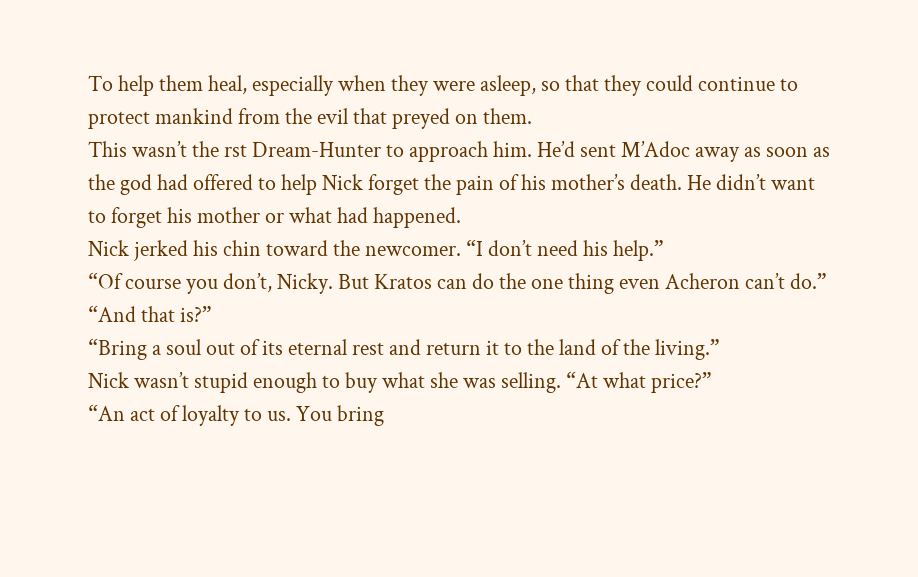To help them heal, especially when they were asleep, so that they could continue to protect mankind from the evil that preyed on them.
This wasn’t the rst Dream-Hunter to approach him. He’d sent M’Adoc away as soon as the god had offered to help Nick forget the pain of his mother’s death. He didn’t want to forget his mother or what had happened.
Nick jerked his chin toward the newcomer. “I don’t need his help.”
“Of course you don’t, Nicky. But Kratos can do the one thing even Acheron can’t do.”
“And that is?”
“Bring a soul out of its eternal rest and return it to the land of the living.”
Nick wasn’t stupid enough to buy what she was selling. “At what price?”
“An act of loyalty to us. You bring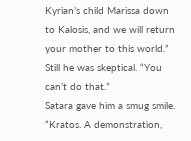Kyrian’s child Marissa down to Kalosis, and we will return your mother to this world.”
Still he was skeptical. “You can’t do that.”
Satara gave him a smug smile. “Kratos. A demonstration,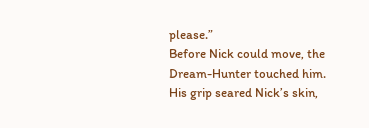please.”
Before Nick could move, the Dream-Hunter touched him. His grip seared Nick’s skin,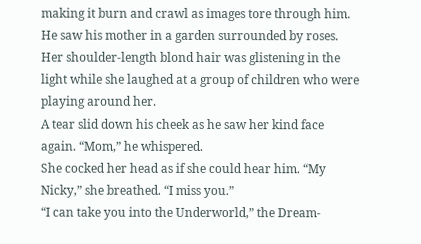making it burn and crawl as images tore through him. He saw his mother in a garden surrounded by roses. Her shoulder-length blond hair was glistening in the light while she laughed at a group of children who were playing around her.
A tear slid down his cheek as he saw her kind face again. “Mom,” he whispered.
She cocked her head as if she could hear him. “My Nicky,” she breathed. “I miss you.”
“I can take you into the Underworld,” the Dream-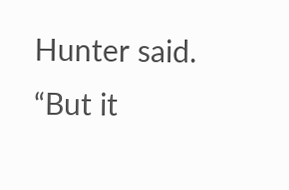Hunter said. “But it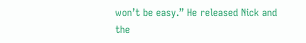won’t be easy.” He released Nick and the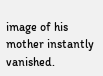image of his mother instantly vanished.